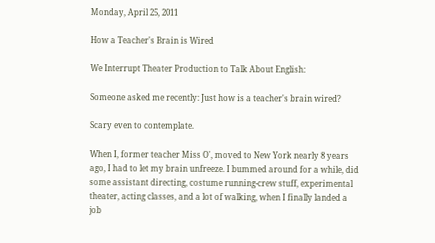Monday, April 25, 2011

How a Teacher's Brain is Wired

We Interrupt Theater Production to Talk About English:

Someone asked me recently: Just how is a teacher's brain wired?

Scary even to contemplate.

When I, former teacher Miss O', moved to New York nearly 8 years ago, I had to let my brain unfreeze. I bummed around for a while, did some assistant directing, costume running-crew stuff, experimental theater, acting classes, and a lot of walking, when I finally landed a job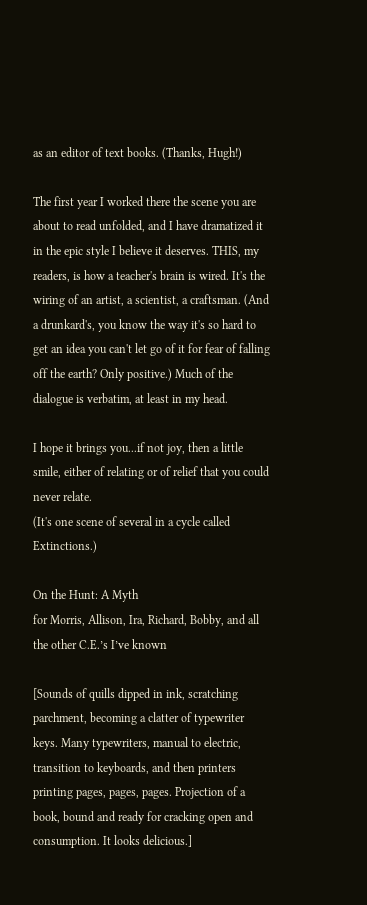as an editor of text books. (Thanks, Hugh!)

The first year I worked there the scene you are about to read unfolded, and I have dramatized it in the epic style I believe it deserves. THIS, my readers, is how a teacher's brain is wired. It's the wiring of an artist, a scientist, a craftsman. (And a drunkard's, you know the way it's so hard to get an idea you can't let go of it for fear of falling off the earth? Only positive.) Much of the dialogue is verbatim, at least in my head.

I hope it brings you...if not joy, then a little smile, either of relating or of relief that you could never relate.
(It's one scene of several in a cycle called Extinctions.)

On the Hunt: A Myth
for Morris, Allison, Ira, Richard, Bobby, and all the other C.E.’s I’ve known

[Sounds of quills dipped in ink, scratching parchment, becoming a clatter of typewriter keys. Many typewriters, manual to electric, transition to keyboards, and then printers printing pages, pages, pages. Projection of a book, bound and ready for cracking open and consumption. It looks delicious.]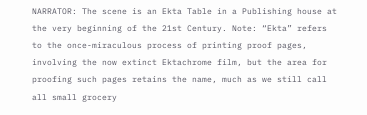NARRATOR: The scene is an Ekta Table in a Publishing house at the very beginning of the 21st Century. Note: “Ekta” refers to the once-miraculous process of printing proof pages, involving the now extinct Ektachrome film, but the area for proofing such pages retains the name, much as we still call all small grocery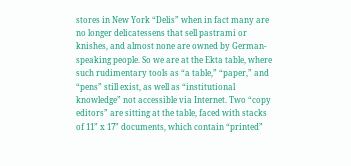stores in New York “Delis” when in fact many are no longer delicatessens that sell pastrami or knishes, and almost none are owned by German-speaking people. So we are at the Ekta table, where such rudimentary tools as “a table,” “paper,” and “pens” still exist, as well as “institutional knowledge” not accessible via Internet. Two “copy editors” are sitting at the table, faced with stacks of 11” x 17” documents, which contain “printed”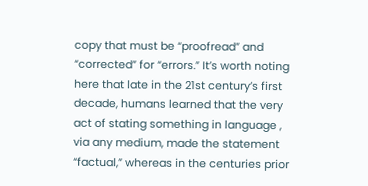copy that must be “proofread” and “corrected” for “errors.” It’s worth noting here that late in the 21st century’s first decade, humans learned that the very act of stating something in language , via any medium, made the statement “factual,” whereas in the centuries prior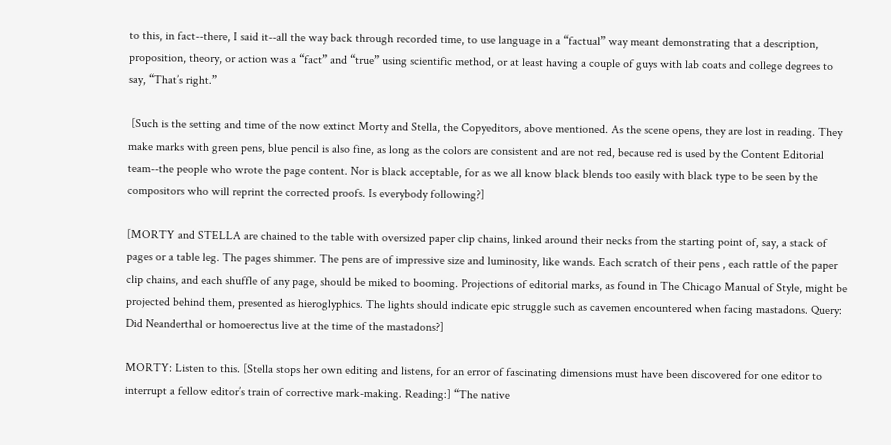to this, in fact--there, I said it--all the way back through recorded time, to use language in a “factual” way meant demonstrating that a description, proposition, theory, or action was a “fact” and “true” using scientific method, or at least having a couple of guys with lab coats and college degrees to say, “That’s right.”

 [Such is the setting and time of the now extinct Morty and Stella, the Copyeditors, above mentioned. As the scene opens, they are lost in reading. They make marks with green pens, blue pencil is also fine, as long as the colors are consistent and are not red, because red is used by the Content Editorial team--the people who wrote the page content. Nor is black acceptable, for as we all know black blends too easily with black type to be seen by the compositors who will reprint the corrected proofs. Is everybody following?]

[MORTY and STELLA are chained to the table with oversized paper clip chains, linked around their necks from the starting point of, say, a stack of pages or a table leg. The pages shimmer. The pens are of impressive size and luminosity, like wands. Each scratch of their pens , each rattle of the paper clip chains, and each shuffle of any page, should be miked to booming. Projections of editorial marks, as found in The Chicago Manual of Style, might be projected behind them, presented as hieroglyphics. The lights should indicate epic struggle such as cavemen encountered when facing mastadons. Query: Did Neanderthal or homoerectus live at the time of the mastadons?]

MORTY: Listen to this. [Stella stops her own editing and listens, for an error of fascinating dimensions must have been discovered for one editor to interrupt a fellow editor’s train of corrective mark-making. Reading:] “The native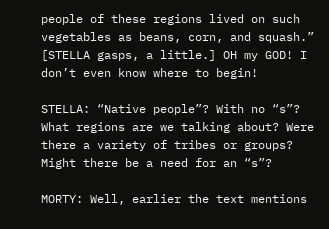people of these regions lived on such vegetables as beans, corn, and squash.” [STELLA gasps, a little.] OH my GOD! I don’t even know where to begin!

STELLA: “Native people”? With no “s”? What regions are we talking about? Were there a variety of tribes or groups? Might there be a need for an “s”?

MORTY: Well, earlier the text mentions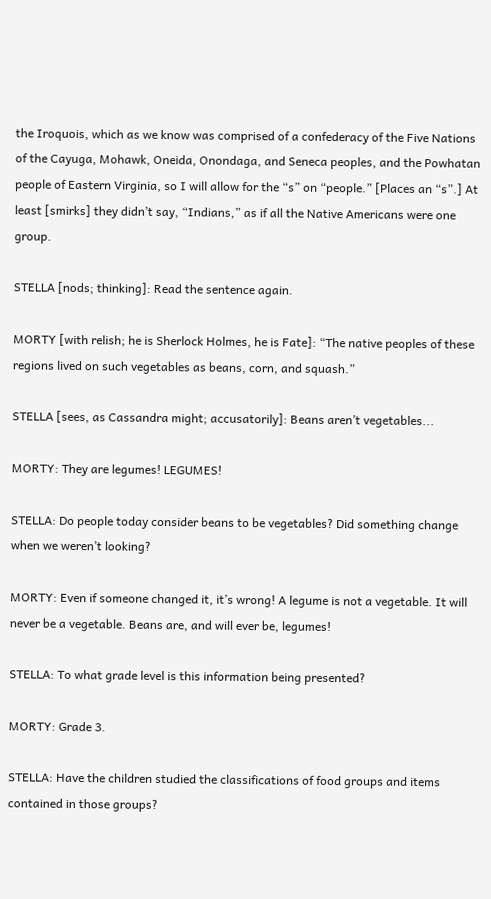the Iroquois, which as we know was comprised of a confederacy of the Five Nations of the Cayuga, Mohawk, Oneida, Onondaga, and Seneca peoples, and the Powhatan people of Eastern Virginia, so I will allow for the “s” on “people.” [Places an “s”.] At least [smirks] they didn’t say, “Indians,” as if all the Native Americans were one group.

STELLA [nods; thinking]: Read the sentence again.

MORTY [with relish; he is Sherlock Holmes, he is Fate]: “The native peoples of these regions lived on such vegetables as beans, corn, and squash.”

STELLA [sees, as Cassandra might; accusatorily]: Beans aren’t vegetables...

MORTY: They are legumes! LEGUMES!

STELLA: Do people today consider beans to be vegetables? Did something change when we weren’t looking?

MORTY: Even if someone changed it, it’s wrong! A legume is not a vegetable. It will never be a vegetable. Beans are, and will ever be, legumes!

STELLA: To what grade level is this information being presented?

MORTY: Grade 3.

STELLA: Have the children studied the classifications of food groups and items contained in those groups?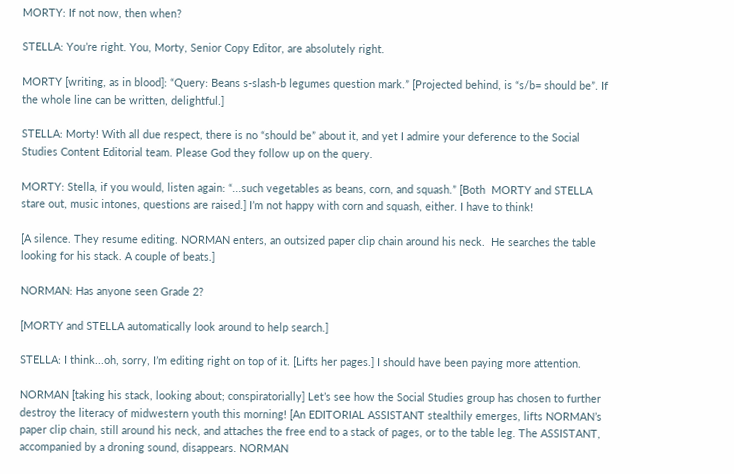MORTY: If not now, then when?

STELLA: You’re right. You, Morty, Senior Copy Editor, are absolutely right.

MORTY [writing, as in blood]: “Query: Beans s-slash-b legumes question mark.” [Projected behind, is “s/b= should be”. If the whole line can be written, delightful.]

STELLA: Morty! With all due respect, there is no “should be” about it, and yet I admire your deference to the Social Studies Content Editorial team. Please God they follow up on the query.

MORTY: Stella, if you would, listen again: “...such vegetables as beans, corn, and squash.” [Both  MORTY and STELLA stare out, music intones, questions are raised.] I’m not happy with corn and squash, either. I have to think!

[A silence. They resume editing. NORMAN enters, an outsized paper clip chain around his neck.  He searches the table looking for his stack. A couple of beats.]

NORMAN: Has anyone seen Grade 2?

[MORTY and STELLA automatically look around to help search.]

STELLA: I think...oh, sorry, I’m editing right on top of it. [Lifts her pages.] I should have been paying more attention.

NORMAN [taking his stack, looking about; conspiratorially] Let’s see how the Social Studies group has chosen to further destroy the literacy of midwestern youth this morning! [An EDITORIAL ASSISTANT stealthily emerges, lifts NORMAN’s paper clip chain, still around his neck, and attaches the free end to a stack of pages, or to the table leg. The ASSISTANT, accompanied by a droning sound, disappears. NORMAN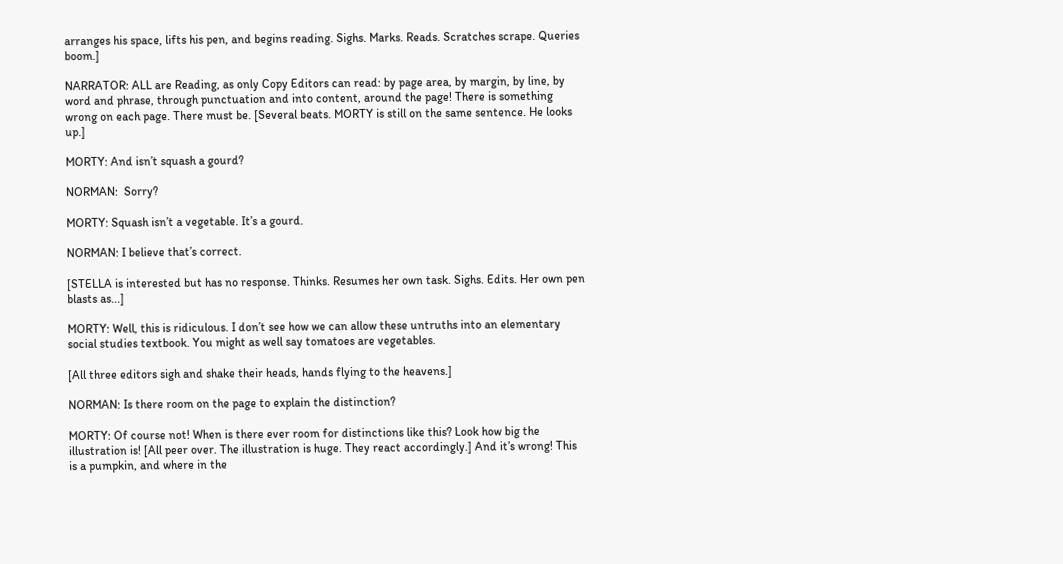arranges his space, lifts his pen, and begins reading. Sighs. Marks. Reads. Scratches scrape. Queries boom.]

NARRATOR: ALL are Reading, as only Copy Editors can read: by page area, by margin, by line, by word and phrase, through punctuation and into content, around the page! There is something wrong on each page. There must be. [Several beats. MORTY is still on the same sentence. He looks up.]

MORTY: And isn’t squash a gourd?

NORMAN:  Sorry?

MORTY: Squash isn’t a vegetable. It’s a gourd.

NORMAN: I believe that’s correct.

[STELLA is interested but has no response. Thinks. Resumes her own task. Sighs. Edits. Her own pen blasts as...]

MORTY: Well, this is ridiculous. I don’t see how we can allow these untruths into an elementary social studies textbook. You might as well say tomatoes are vegetables.

[All three editors sigh and shake their heads, hands flying to the heavens.]

NORMAN: Is there room on the page to explain the distinction?

MORTY: Of course not! When is there ever room for distinctions like this? Look how big the illustration is! [All peer over. The illustration is huge. They react accordingly.] And it’s wrong! This is a pumpkin, and where in the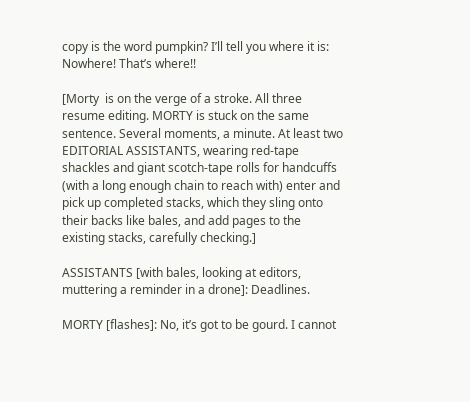copy is the word pumpkin? I’ll tell you where it is: Nowhere! That’s where!!

[Morty  is on the verge of a stroke. All three resume editing. MORTY is stuck on the same sentence. Several moments, a minute. At least two EDITORIAL ASSISTANTS, wearing red-tape shackles and giant scotch-tape rolls for handcuffs (with a long enough chain to reach with) enter and pick up completed stacks, which they sling onto their backs like bales, and add pages to the existing stacks, carefully checking.]

ASSISTANTS [with bales, looking at editors, muttering a reminder in a drone]: Deadlines.

MORTY [flashes]: No, it’s got to be gourd. I cannot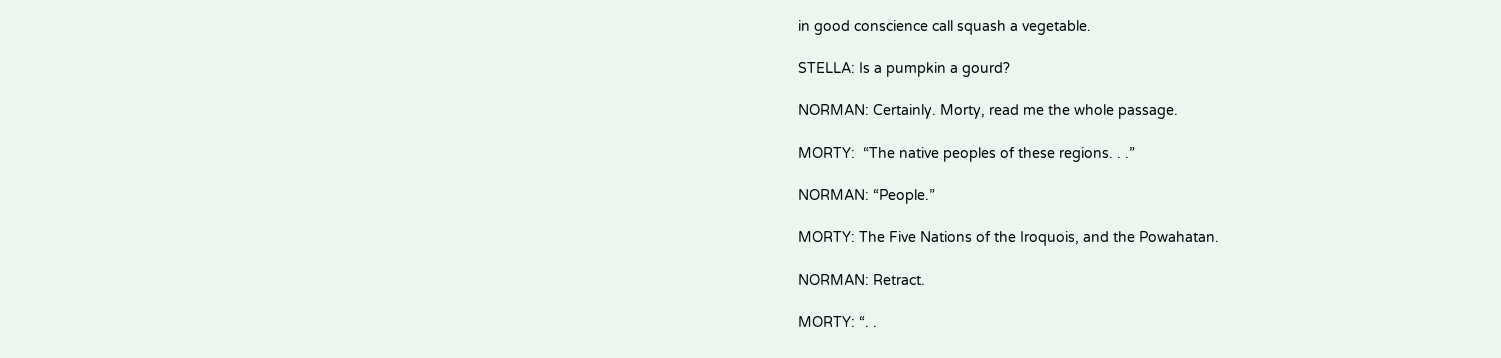in good conscience call squash a vegetable.

STELLA: Is a pumpkin a gourd?

NORMAN: Certainly. Morty, read me the whole passage.

MORTY:  “The native peoples of these regions. . .”

NORMAN: “People.”

MORTY: The Five Nations of the Iroquois, and the Powahatan.

NORMAN: Retract.

MORTY: “. .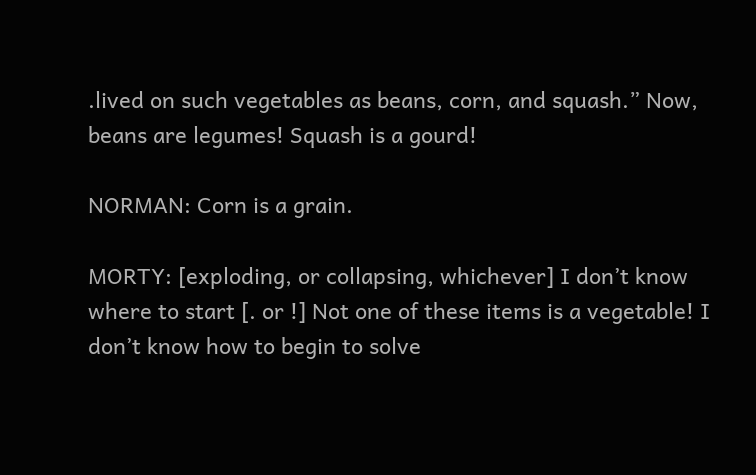.lived on such vegetables as beans, corn, and squash.” Now, beans are legumes! Squash is a gourd!

NORMAN: Corn is a grain.

MORTY: [exploding, or collapsing, whichever] I don’t know where to start [. or !] Not one of these items is a vegetable! I don’t know how to begin to solve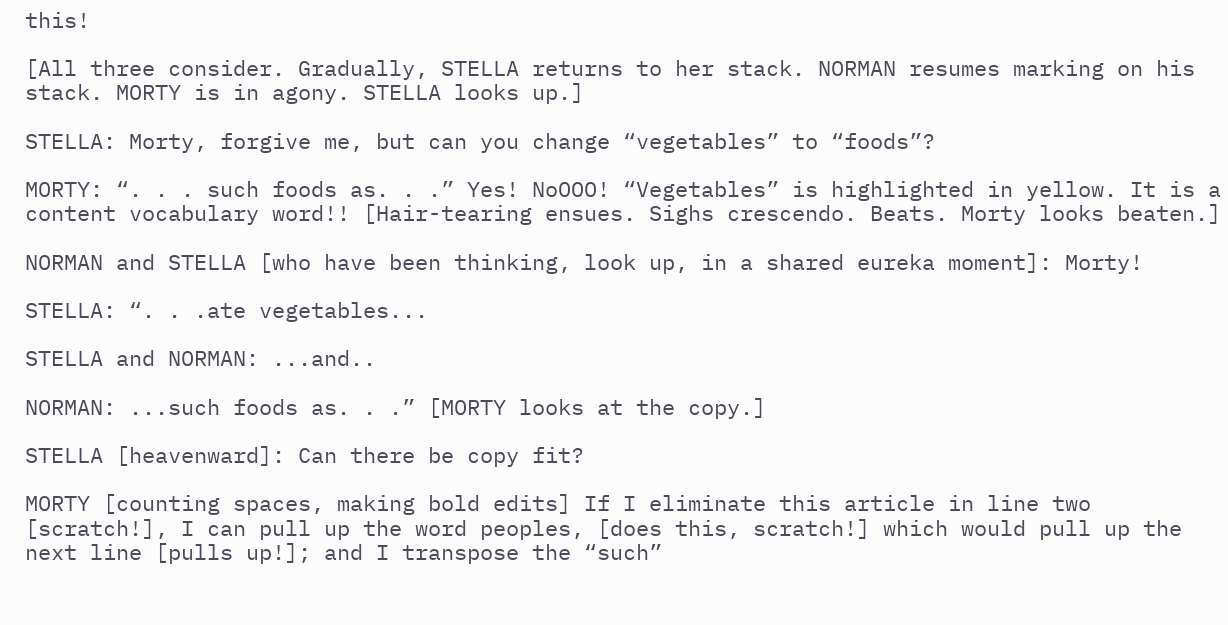this!

[All three consider. Gradually, STELLA returns to her stack. NORMAN resumes marking on his stack. MORTY is in agony. STELLA looks up.]

STELLA: Morty, forgive me, but can you change “vegetables” to “foods”?

MORTY: “. . . such foods as. . .” Yes! NoOOO! “Vegetables” is highlighted in yellow. It is a content vocabulary word!! [Hair-tearing ensues. Sighs crescendo. Beats. Morty looks beaten.]

NORMAN and STELLA [who have been thinking, look up, in a shared eureka moment]: Morty!

STELLA: “. . .ate vegetables...

STELLA and NORMAN: ...and..

NORMAN: ...such foods as. . .” [MORTY looks at the copy.]

STELLA [heavenward]: Can there be copy fit?

MORTY [counting spaces, making bold edits] If I eliminate this article in line two [scratch!], I can pull up the word peoples, [does this, scratch!] which would pull up the next line [pulls up!]; and I transpose the “such”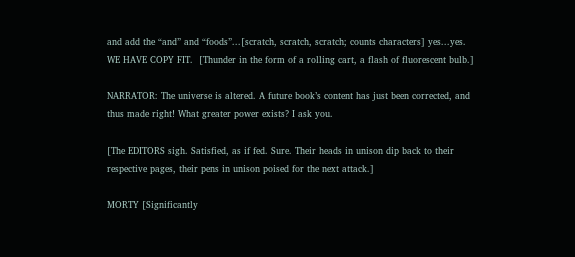and add the “and” and “foods”...[scratch, scratch, scratch; counts characters] yes...yes. WE HAVE COPY FIT.  [Thunder in the form of a rolling cart, a flash of fluorescent bulb.]

NARRATOR: The universe is altered. A future book’s content has just been corrected, and thus made right! What greater power exists? I ask you.

[The EDITORS sigh. Satisfied, as if fed. Sure. Their heads in unison dip back to their respective pages, their pens in unison poised for the next attack.]

MORTY [Significantly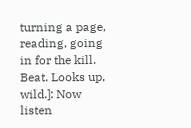turning a page, reading, going in for the kill. Beat. Looks up, wild.]: Now listen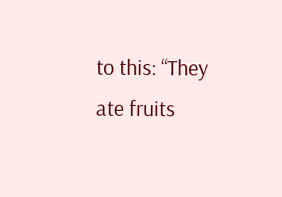to this: “They ate fruits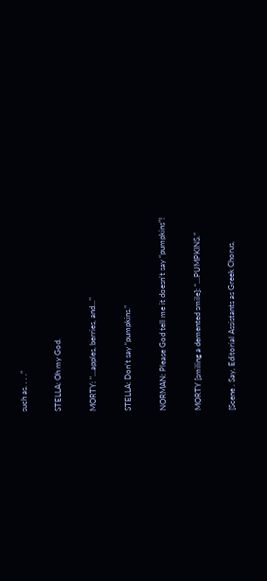such as. . . .”

STELLA: Oh my God.

MORTY: "...apples, berries, and..."

STELLA: Don’t say “pumpkins.”

NORMAN: Please God tell me it doesn’t say “pumpkins”!

MORTY [smiling a demented smile]: “...PUMPKINS.”

[Scene . Say, Editorial Assistants as Greek Chorus,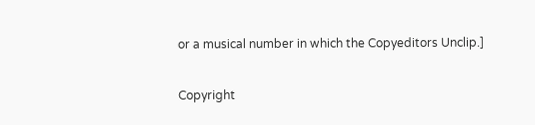or a musical number in which the Copyeditors Unclip.]

Copyright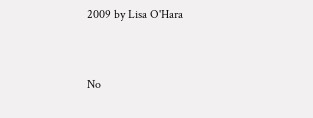2009 by Lisa O'Hara


No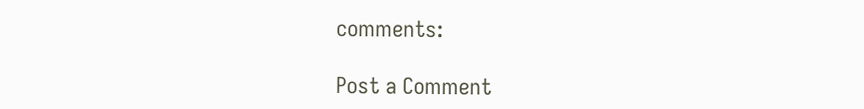comments:

Post a Comment